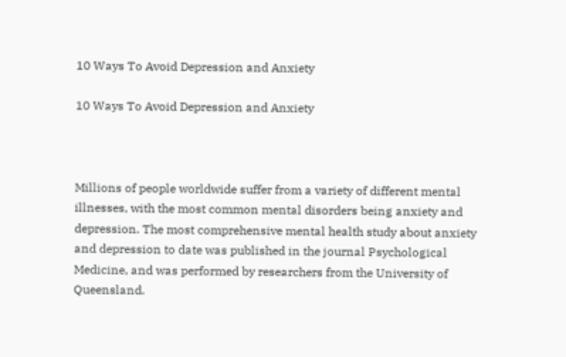10 Ways To Avoid Depression and Anxiety

10 Ways To Avoid Depression and Anxiety



Millions of people worldwide suffer from a variety of different mental illnesses, with the most common mental disorders being anxiety and depression. The most comprehensive mental health study about anxiety and depression to date was published in the journal Psychological Medicine, and was performed by researchers from the University of Queensland.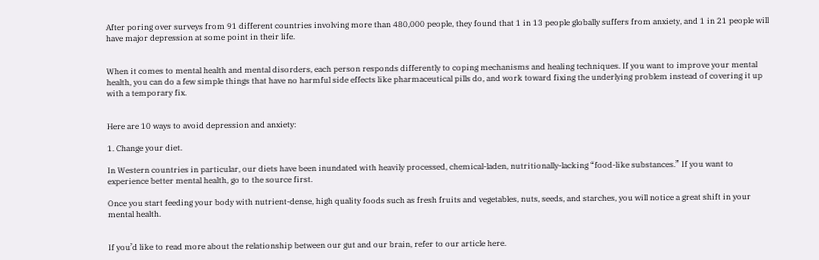After poring over surveys from 91 different countries involving more than 480,000 people, they found that 1 in 13 people globally suffers from anxiety, and 1 in 21 people will have major depression at some point in their life.


When it comes to mental health and mental disorders, each person responds differently to coping mechanisms and healing techniques. If you want to improve your mental health, you can do a few simple things that have no harmful side effects like pharmaceutical pills do, and work toward fixing the underlying problem instead of covering it up with a temporary fix.


Here are 10 ways to avoid depression and anxiety:

1. Change your diet.

In Western countries in particular, our diets have been inundated with heavily processed, chemical-laden, nutritionally-lacking “food-like substances.” If you want to experience better mental health, go to the source first.

Once you start feeding your body with nutrient-dense, high quality foods such as fresh fruits and vegetables, nuts, seeds, and starches, you will notice a great shift in your mental health.


If you’d like to read more about the relationship between our gut and our brain, refer to our article here.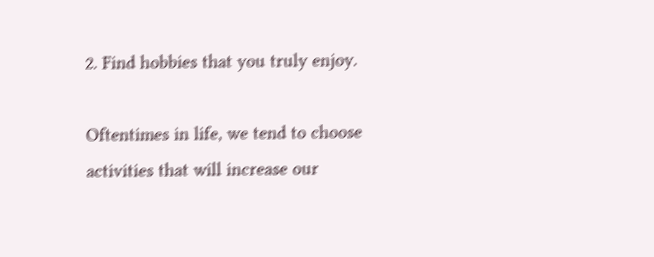2. Find hobbies that you truly enjoy.

Oftentimes in life, we tend to choose activities that will increase our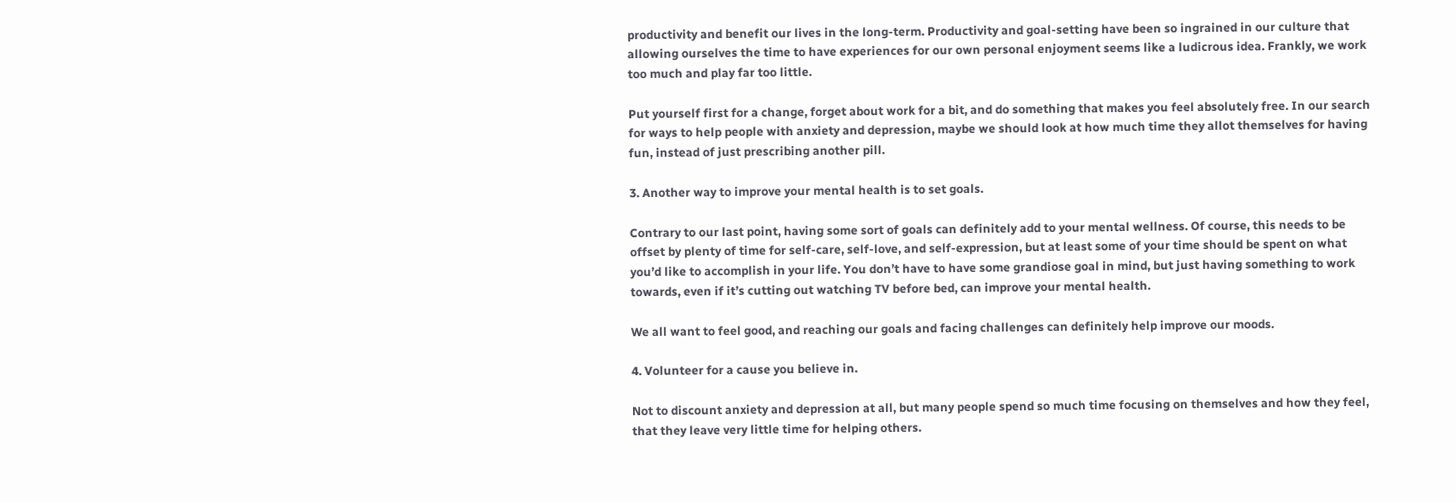productivity and benefit our lives in the long-term. Productivity and goal-setting have been so ingrained in our culture that allowing ourselves the time to have experiences for our own personal enjoyment seems like a ludicrous idea. Frankly, we work too much and play far too little.

Put yourself first for a change, forget about work for a bit, and do something that makes you feel absolutely free. In our search for ways to help people with anxiety and depression, maybe we should look at how much time they allot themselves for having fun, instead of just prescribing another pill.

3. Another way to improve your mental health is to set goals.

Contrary to our last point, having some sort of goals can definitely add to your mental wellness. Of course, this needs to be offset by plenty of time for self-care, self-love, and self-expression, but at least some of your time should be spent on what you’d like to accomplish in your life. You don’t have to have some grandiose goal in mind, but just having something to work towards, even if it’s cutting out watching TV before bed, can improve your mental health.

We all want to feel good, and reaching our goals and facing challenges can definitely help improve our moods.

4. Volunteer for a cause you believe in.

Not to discount anxiety and depression at all, but many people spend so much time focusing on themselves and how they feel, that they leave very little time for helping others.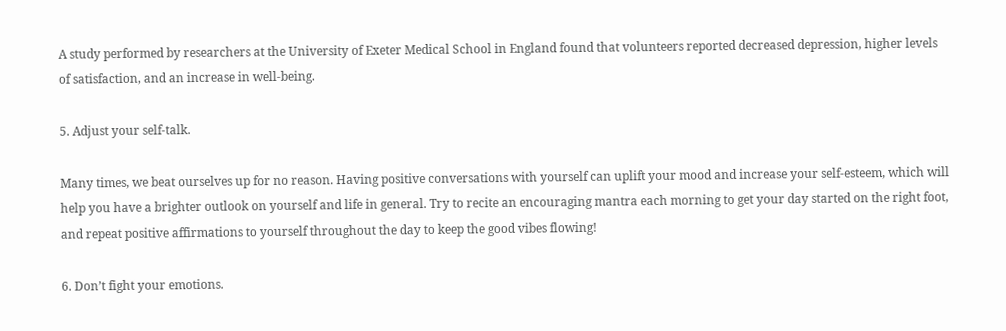A study performed by researchers at the University of Exeter Medical School in England found that volunteers reported decreased depression, higher levels of satisfaction, and an increase in well-being.

5. Adjust your self-talk.

Many times, we beat ourselves up for no reason. Having positive conversations with yourself can uplift your mood and increase your self-esteem, which will help you have a brighter outlook on yourself and life in general. Try to recite an encouraging mantra each morning to get your day started on the right foot, and repeat positive affirmations to yourself throughout the day to keep the good vibes flowing!

6. Don’t fight your emotions.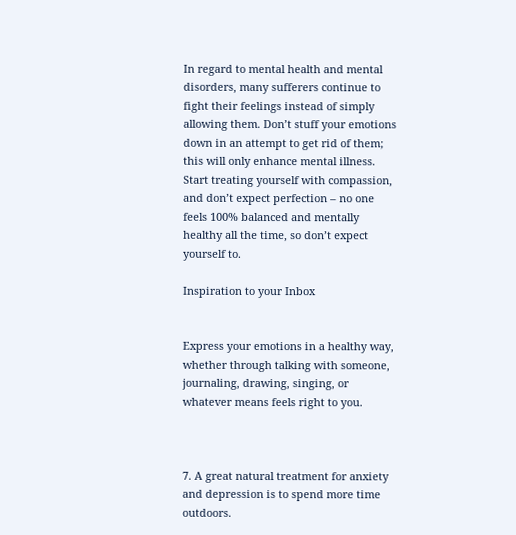In regard to mental health and mental disorders, many sufferers continue to fight their feelings instead of simply allowing them. Don’t stuff your emotions down in an attempt to get rid of them; this will only enhance mental illness. Start treating yourself with compassion, and don’t expect perfection – no one feels 100% balanced and mentally healthy all the time, so don’t expect yourself to.

Inspiration to your Inbox


Express your emotions in a healthy way, whether through talking with someone, journaling, drawing, singing, or whatever means feels right to you.



7. A great natural treatment for anxiety and depression is to spend more time outdoors.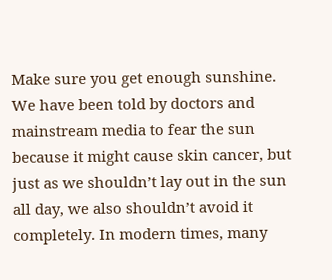Make sure you get enough sunshine. We have been told by doctors and mainstream media to fear the sun because it might cause skin cancer, but just as we shouldn’t lay out in the sun all day, we also shouldn’t avoid it completely. In modern times, many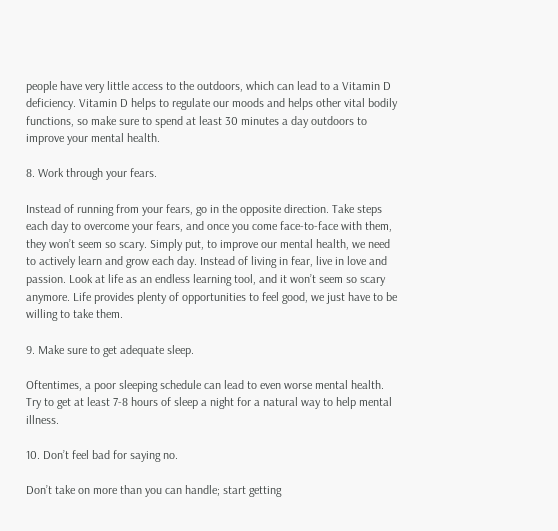people have very little access to the outdoors, which can lead to a Vitamin D deficiency. Vitamin D helps to regulate our moods and helps other vital bodily functions, so make sure to spend at least 30 minutes a day outdoors to improve your mental health.

8. Work through your fears.

Instead of running from your fears, go in the opposite direction. Take steps each day to overcome your fears, and once you come face-to-face with them, they won’t seem so scary. Simply put, to improve our mental health, we need to actively learn and grow each day. Instead of living in fear, live in love and passion. Look at life as an endless learning tool, and it won’t seem so scary anymore. Life provides plenty of opportunities to feel good, we just have to be willing to take them.

9. Make sure to get adequate sleep.

Oftentimes, a poor sleeping schedule can lead to even worse mental health. Try to get at least 7-8 hours of sleep a night for a natural way to help mental illness.

10. Don’t feel bad for saying no.

Don’t take on more than you can handle; start getting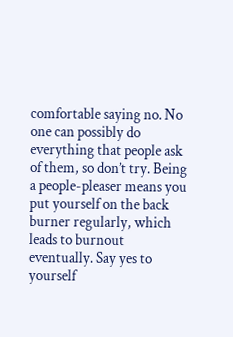comfortable saying no. No one can possibly do everything that people ask of them, so don’t try. Being a people-pleaser means you put yourself on the back burner regularly, which leads to burnout eventually. Say yes to yourself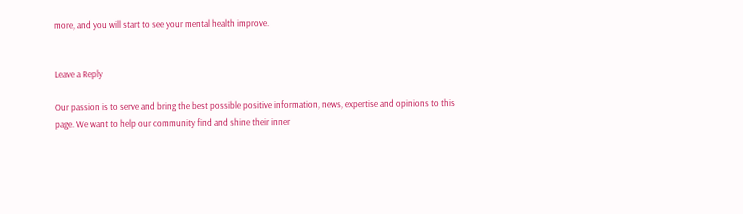more, and you will start to see your mental health improve.


Leave a Reply

Our passion is to serve and bring the best possible positive information, news, expertise and opinions to this page. We want to help our community find and shine their inner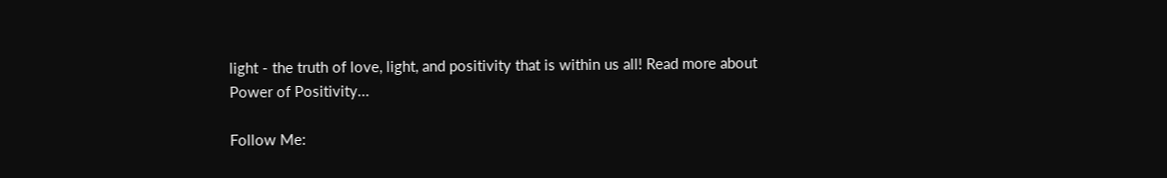light - the truth of love, light, and positivity that is within us all! Read more about Power of Positivity...

Follow Me: